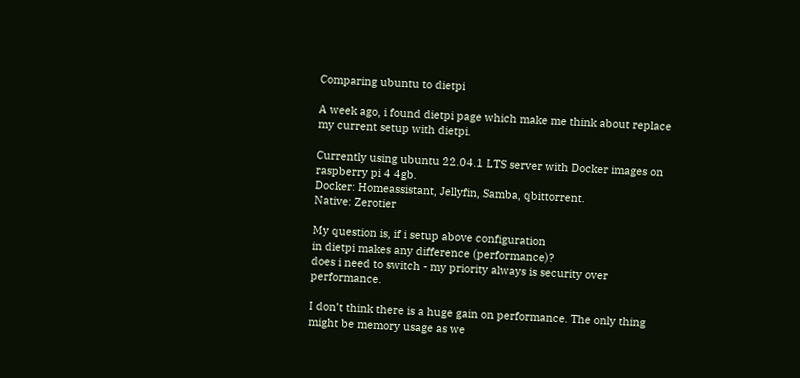Comparing ubuntu to dietpi

A week ago, i found dietpi page which make me think about replace my current setup with dietpi.

Currently using ubuntu 22.04.1 LTS server with Docker images on raspberry pi 4 4gb.
Docker: Homeassistant, Jellyfin, Samba, qbittorrent.
Native: Zerotier

My question is, if i setup above configuration
in dietpi makes any difference (performance)?
does i need to switch - my priority always is security over performance.

I don’t think there is a huge gain on performance. The only thing might be memory usage as we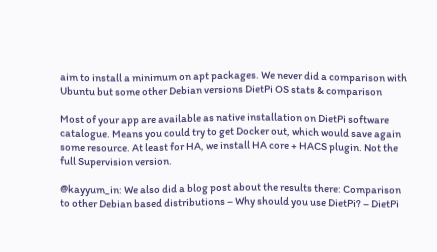aim to install a minimum on apt packages. We never did a comparison with Ubuntu but some other Debian versions DietPi OS stats & comparison

Most of your app are available as native installation on DietPi software catalogue. Means you could try to get Docker out, which would save again some resource. At least for HA, we install HA core + HACS plugin. Not the full Supervision version.

@kayyum_in: We also did a blog post about the results there: Comparison to other Debian based distributions – Why should you use DietPi? – DietPi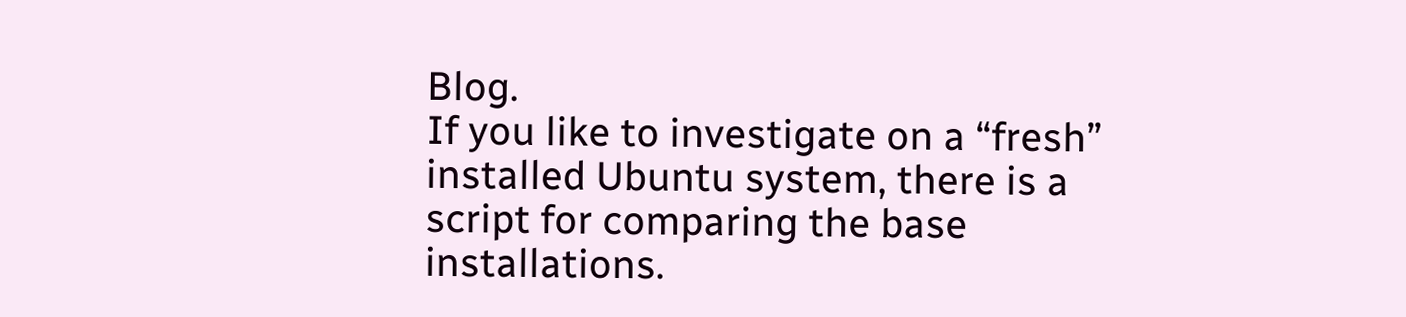Blog.
If you like to investigate on a “fresh” installed Ubuntu system, there is a script for comparing the base installations.